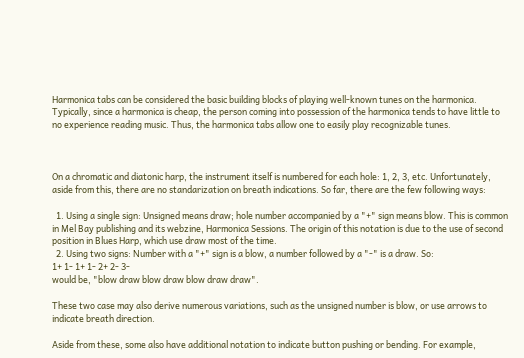Harmonica tabs can be considered the basic building blocks of playing well-known tunes on the harmonica. Typically, since a harmonica is cheap, the person coming into possession of the harmonica tends to have little to no experience reading music. Thus, the harmonica tabs allow one to easily play recognizable tunes.



On a chromatic and diatonic harp, the instrument itself is numbered for each hole: 1, 2, 3, etc. Unfortunately, aside from this, there are no standarization on breath indications. So far, there are the few following ways:

  1. Using a single sign: Unsigned means draw; hole number accompanied by a "+" sign means blow. This is common in Mel Bay publishing and its webzine, Harmonica Sessions. The origin of this notation is due to the use of second position in Blues Harp, which use draw most of the time.
  2. Using two signs: Number with a "+" sign is a blow, a number followed by a "-" is a draw. So:
1+ 1- 1+ 1- 2+ 2- 3-
would be, "blow draw blow draw blow draw draw".

These two case may also derive numerous variations, such as the unsigned number is blow, or use arrows to indicate breath direction.

Aside from these, some also have additional notation to indicate button pushing or bending. For example,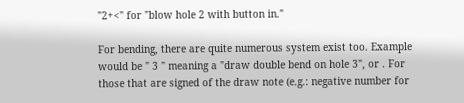"2+<" for "blow hole 2 with button in."

For bending, there are quite numerous system exist too. Example would be " 3 " meaning a "draw double bend on hole 3", or . For those that are signed of the draw note (e.g.: negative number for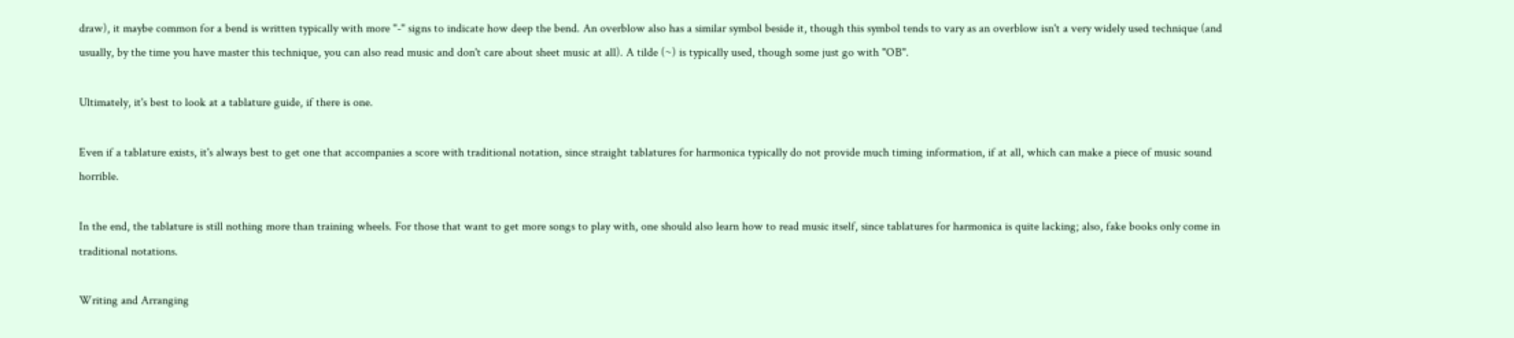draw), it maybe common for a bend is written typically with more "-" signs to indicate how deep the bend. An overblow also has a similar symbol beside it, though this symbol tends to vary as an overblow isn't a very widely used technique (and usually, by the time you have master this technique, you can also read music and don't care about sheet music at all). A tilde (~) is typically used, though some just go with "OB".

Ultimately, it's best to look at a tablature guide, if there is one.

Even if a tablature exists, it's always best to get one that accompanies a score with traditional notation, since straight tablatures for harmonica typically do not provide much timing information, if at all, which can make a piece of music sound horrible.

In the end, the tablature is still nothing more than training wheels. For those that want to get more songs to play with, one should also learn how to read music itself, since tablatures for harmonica is quite lacking; also, fake books only come in traditional notations.

Writing and Arranging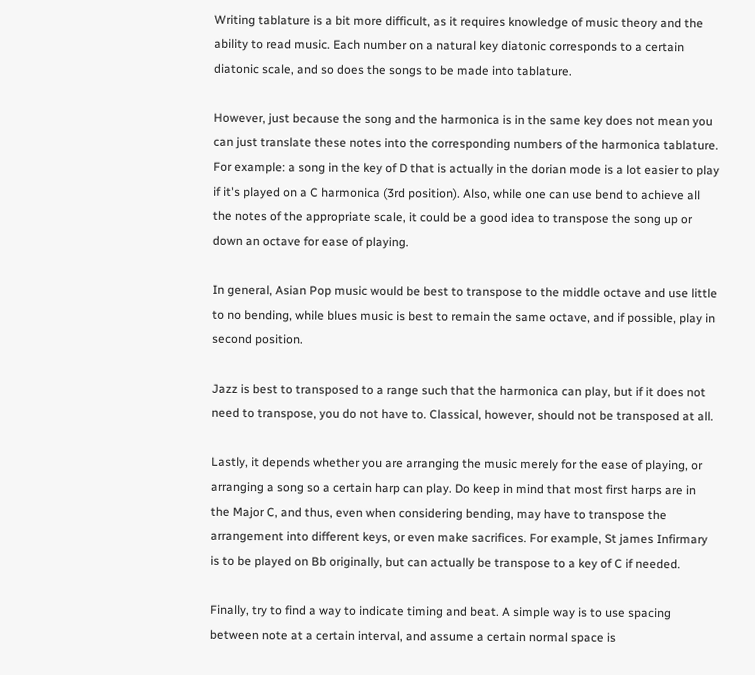Writing tablature is a bit more difficult, as it requires knowledge of music theory and the ability to read music. Each number on a natural key diatonic corresponds to a certain diatonic scale, and so does the songs to be made into tablature.

However, just because the song and the harmonica is in the same key does not mean you can just translate these notes into the corresponding numbers of the harmonica tablature. For example: a song in the key of D that is actually in the dorian mode is a lot easier to play if it's played on a C harmonica (3rd position). Also, while one can use bend to achieve all the notes of the appropriate scale, it could be a good idea to transpose the song up or down an octave for ease of playing.

In general, Asian Pop music would be best to transpose to the middle octave and use little to no bending, while blues music is best to remain the same octave, and if possible, play in second position.

Jazz is best to transposed to a range such that the harmonica can play, but if it does not need to transpose, you do not have to. Classical, however, should not be transposed at all.

Lastly, it depends whether you are arranging the music merely for the ease of playing, or arranging a song so a certain harp can play. Do keep in mind that most first harps are in the Major C, and thus, even when considering bending, may have to transpose the arrangement into different keys, or even make sacrifices. For example, St james Infirmary is to be played on Bb originally, but can actually be transpose to a key of C if needed.

Finally, try to find a way to indicate timing and beat. A simple way is to use spacing between note at a certain interval, and assume a certain normal space is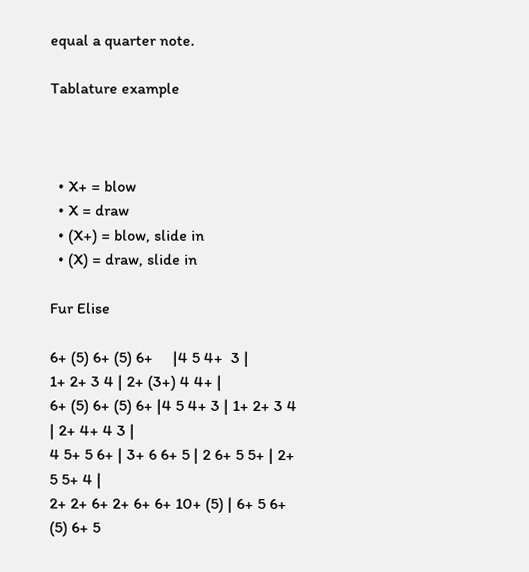equal a quarter note.

Tablature example



  • X+ = blow
  • X = draw
  • (X+) = blow, slide in
  • (X) = draw, slide in

Fur Elise

6+ (5) 6+ (5) 6+     |4 5 4+  3 |
1+ 2+ 3 4 | 2+ (3+) 4 4+ |
6+ (5) 6+ (5) 6+ |4 5 4+ 3 | 1+ 2+ 3 4 | 2+ 4+ 4 3 |
4 5+ 5 6+ | 3+ 6 6+ 5 | 2 6+ 5 5+ | 2+ 5 5+ 4 |
2+ 2+ 6+ 2+ 6+ 6+ 10+ (5) | 6+ 5 6+ (5) 6+ 5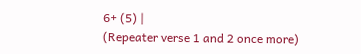6+ (5) |
(Repeater verse 1 and 2 once more)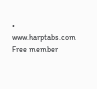• www.harptabs.com Free member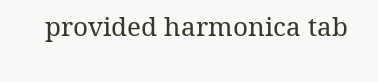provided harmonica tab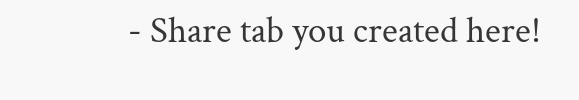- Share tab you created here!